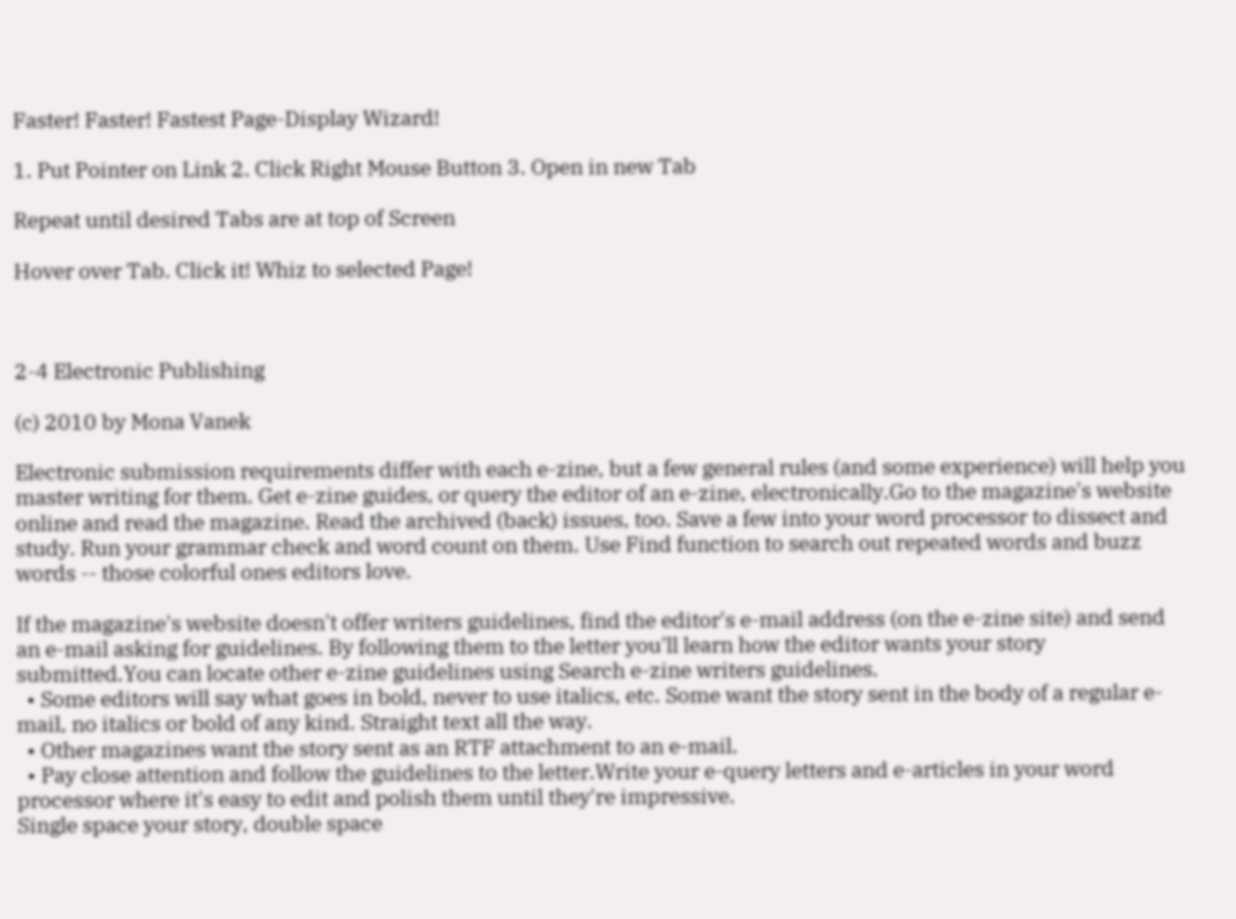Faster! Faster! Fastest Page-Display Wizard!

1. Put Pointer on Link 2. Click Right Mouse Button 3. Open in new Tab

Repeat until desired Tabs are at top of Screen

Hover over Tab. Click it! Whiz to selected Page!



2-4 Electronic Publishing

(c) 2010 by Mona Vanek

Electronic submission requirements differ with each e-zine, but a few general rules (and some experience) will help you master writing for them. Get e-zine guides, or query the editor of an e-zine, electronically.Go to the magazine's website online and read the magazine. Read the archived (back) issues, too. Save a few into your word processor to dissect and study. Run your grammar check and word count on them. Use Find function to search out repeated words and buzz words -- those colorful ones editors love.

If the magazine's website doesn't offer writers guidelines, find the editor's e-mail address (on the e-zine site) and send an e-mail asking for guidelines. By following them to the letter you'll learn how the editor wants your story submitted.You can locate other e-zine guidelines using Search e-zine writers guidelines.
  • Some editors will say what goes in bold, never to use italics, etc. Some want the story sent in the body of a regular e-mail, no italics or bold of any kind. Straight text all the way.
  • Other magazines want the story sent as an RTF attachment to an e-mail.
  • Pay close attention and follow the guidelines to the letter.Write your e-query letters and e-articles in your word processor where it's easy to edit and polish them until they're impressive.
Single space your story, double space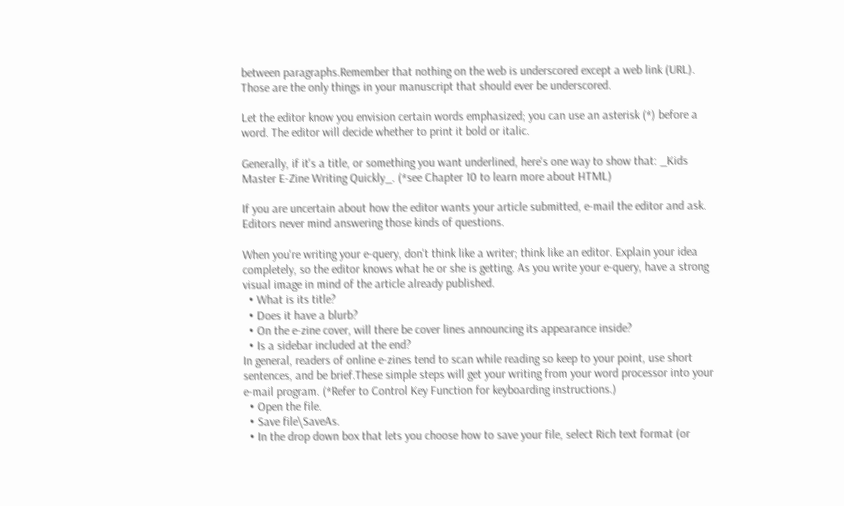between paragraphs.Remember that nothing on the web is underscored except a web link (URL). Those are the only things in your manuscript that should ever be underscored.

Let the editor know you envision certain words emphasized; you can use an asterisk (*) before a word. The editor will decide whether to print it bold or italic.

Generally, if it's a title, or something you want underlined, here's one way to show that: _Kids Master E-Zine Writing Quickly_. (*see Chapter 10 to learn more about HTML)

If you are uncertain about how the editor wants your article submitted, e-mail the editor and ask. Editors never mind answering those kinds of questions.

When you're writing your e-query, don't think like a writer; think like an editor. Explain your idea completely, so the editor knows what he or she is getting. As you write your e-query, have a strong visual image in mind of the article already published.
  • What is its title?
  • Does it have a blurb?
  • On the e-zine cover, will there be cover lines announcing its appearance inside?
  • Is a sidebar included at the end?
In general, readers of online e-zines tend to scan while reading so keep to your point, use short sentences, and be brief.These simple steps will get your writing from your word processor into your e-mail program. (*Refer to Control Key Function for keyboarding instructions.)
  • Open the file.
  • Save file\SaveAs.
  • In the drop down box that lets you choose how to save your file, select Rich text format (or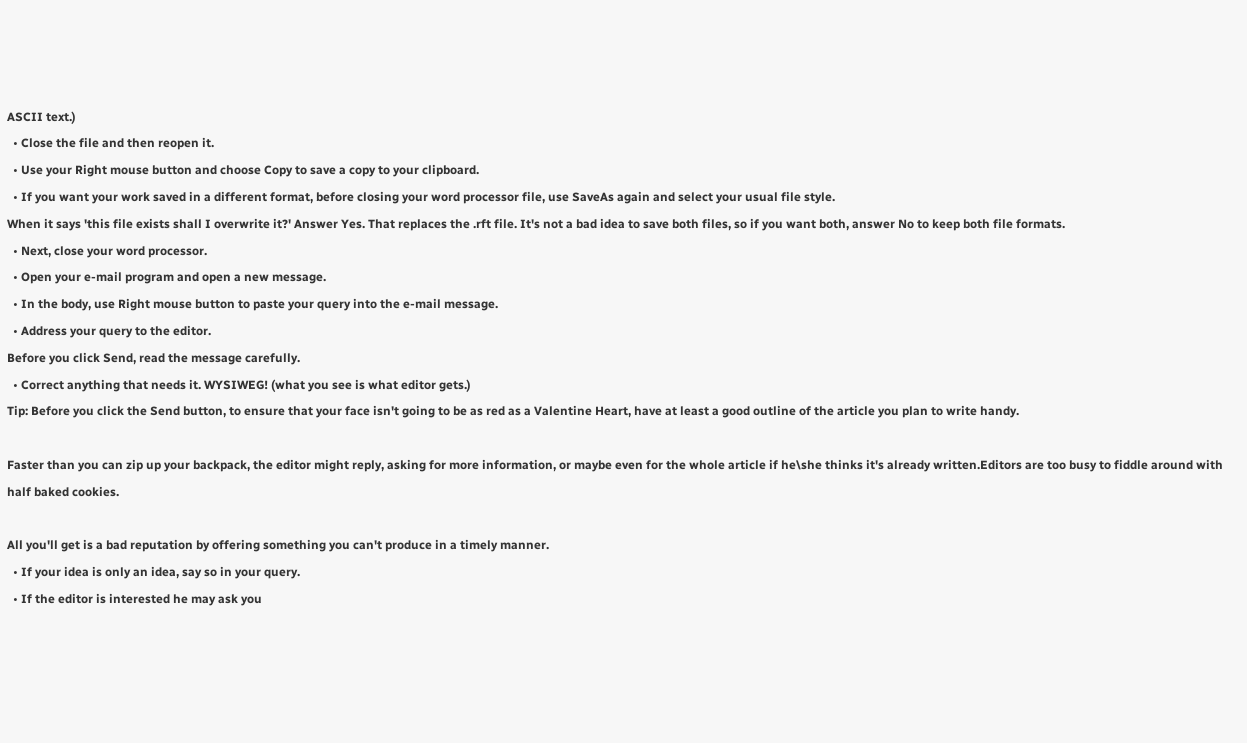ASCII text.)
  • Close the file and then reopen it.
  • Use your Right mouse button and choose Copy to save a copy to your clipboard.
  • If you want your work saved in a different format, before closing your word processor file, use SaveAs again and select your usual file style.
When it says 'this file exists shall I overwrite it?' Answer Yes. That replaces the .rft file. It's not a bad idea to save both files, so if you want both, answer No to keep both file formats.
  • Next, close your word processor.
  • Open your e-mail program and open a new message.
  • In the body, use Right mouse button to paste your query into the e-mail message.
  • Address your query to the editor.
Before you click Send, read the message carefully.
  • Correct anything that needs it. WYSIWEG! (what you see is what editor gets.)
Tip: Before you click the Send button, to ensure that your face isn't going to be as red as a Valentine Heart, have at least a good outline of the article you plan to write handy.

Faster than you can zip up your backpack, the editor might reply, asking for more information, or maybe even for the whole article if he\she thinks it's already written.Editors are too busy to fiddle around with half baked cookies.

All you'll get is a bad reputation by offering something you can't produce in a timely manner.
  • If your idea is only an idea, say so in your query.
  • If the editor is interested he may ask you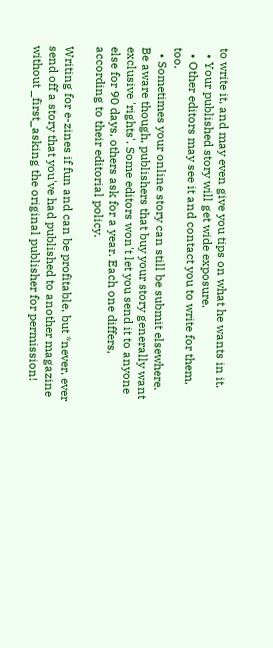to write it, and may even give you tips on what he wants in it.
  • Your published story will get wide exposure.
  • Other editors may see it and contact you to write for them, too.
  • Sometimes your online story can still be submit elsewhere.
Be aware though, publishers that buy your story generally want exclusive 'rights'. Some editors won't let you send it to anyone else for 90 days, others ask for a year. Each one differs, according to their editorial policy.

Writing for e-zines if fun and can be profitable, but *never, ever send off a story that you've had published to another magazine without _first_asking the original publisher for permission!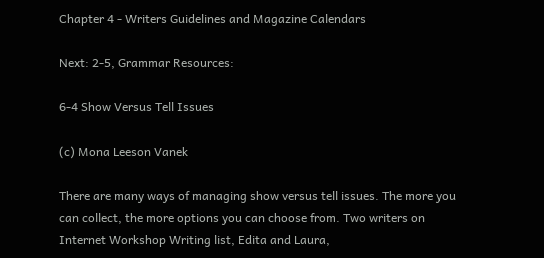Chapter 4 - Writers Guidelines and Magazine Calendars

Next: 2-5, Grammar Resources:

6-4 Show Versus Tell Issues

(c) Mona Leeson Vanek

There are many ways of managing show versus tell issues. The more you can collect, the more options you can choose from. Two writers on Internet Workshop Writing list, Edita and Laura,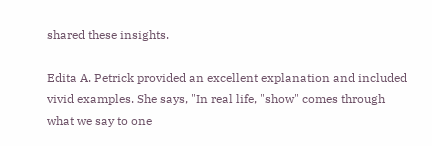shared these insights.

Edita A. Petrick provided an excellent explanation and included vivid examples. She says, "In real life, "show" comes through what we say to one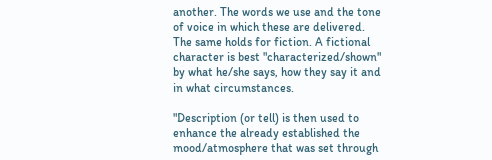another. The words we use and the tone of voice in which these are delivered. The same holds for fiction. A fictional character is best "characterized/shown" by what he/she says, how they say it and in what circumstances.

"Description (or tell) is then used to enhance the already established the mood/atmosphere that was set through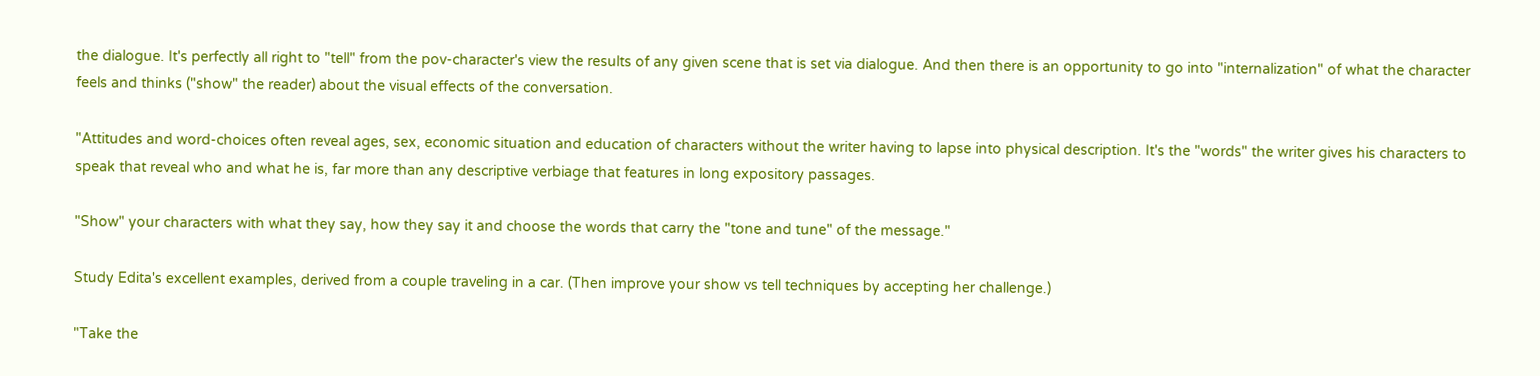the dialogue. It's perfectly all right to "tell" from the pov-character's view the results of any given scene that is set via dialogue. And then there is an opportunity to go into "internalization" of what the character feels and thinks ("show" the reader) about the visual effects of the conversation.

"Attitudes and word-choices often reveal ages, sex, economic situation and education of characters without the writer having to lapse into physical description. It's the "words" the writer gives his characters to speak that reveal who and what he is, far more than any descriptive verbiage that features in long expository passages.

"Show" your characters with what they say, how they say it and choose the words that carry the "tone and tune" of the message."

Study Edita's excellent examples, derived from a couple traveling in a car. (Then improve your show vs tell techniques by accepting her challenge.)

"Take the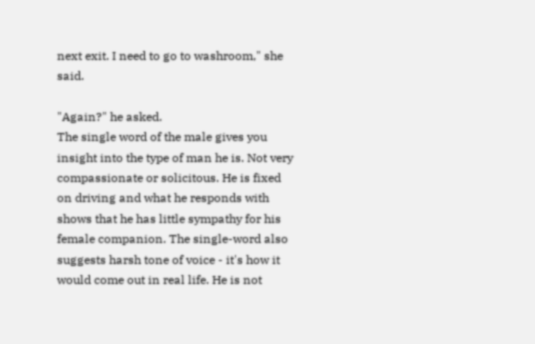next exit. I need to go to washroom," she said.

"Again?" he asked.
The single word of the male gives you insight into the type of man he is. Not very compassionate or solicitous. He is fixed on driving and what he responds with shows that he has little sympathy for his female companion. The single-word also suggests harsh tone of voice - it's how it would come out in real life. He is not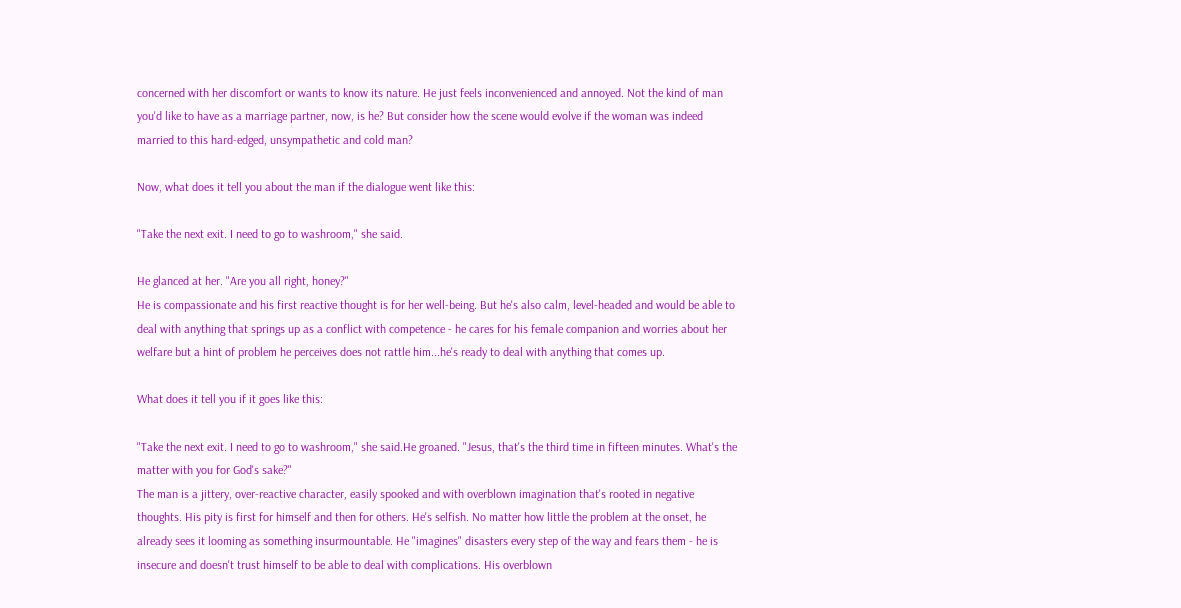concerned with her discomfort or wants to know its nature. He just feels inconvenienced and annoyed. Not the kind of man you'd like to have as a marriage partner, now, is he? But consider how the scene would evolve if the woman was indeed married to this hard-edged, unsympathetic and cold man?

Now, what does it tell you about the man if the dialogue went like this:

"Take the next exit. I need to go to washroom," she said.

He glanced at her. "Are you all right, honey?"
He is compassionate and his first reactive thought is for her well-being. But he's also calm, level-headed and would be able to deal with anything that springs up as a conflict with competence - he cares for his female companion and worries about her welfare but a hint of problem he perceives does not rattle him...he's ready to deal with anything that comes up.

What does it tell you if it goes like this:

"Take the next exit. I need to go to washroom," she said.He groaned. "Jesus, that's the third time in fifteen minutes. What's the matter with you for God's sake?"
The man is a jittery, over-reactive character, easily spooked and with overblown imagination that's rooted in negative thoughts. His pity is first for himself and then for others. He's selfish. No matter how little the problem at the onset, he already sees it looming as something insurmountable. He "imagines" disasters every step of the way and fears them - he is insecure and doesn't trust himself to be able to deal with complications. His overblown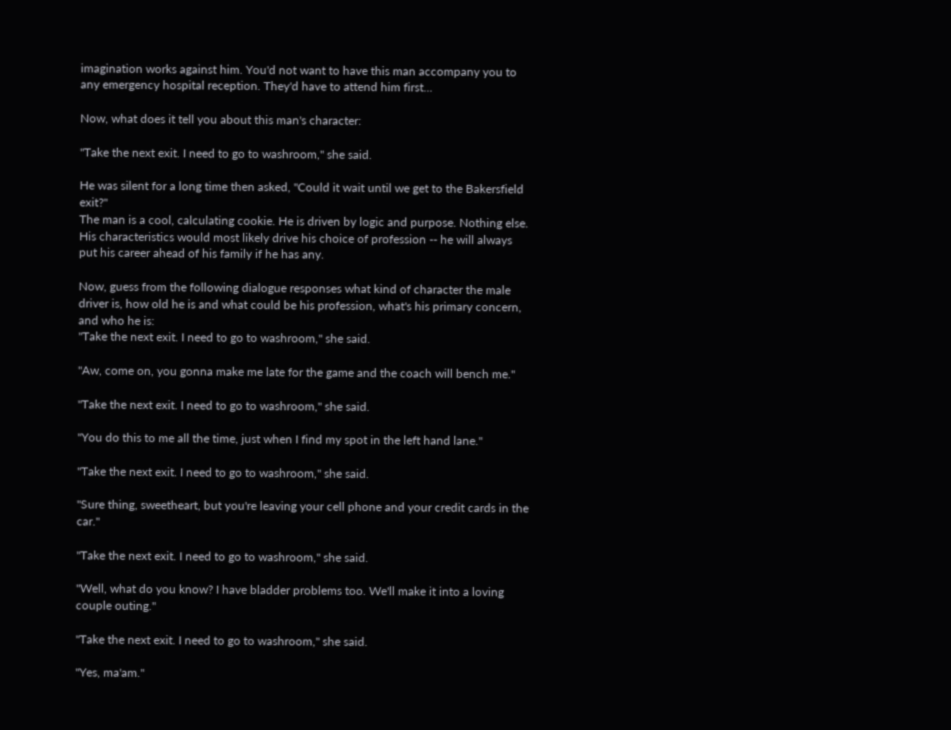imagination works against him. You'd not want to have this man accompany you to any emergency hospital reception. They'd have to attend him first...

Now, what does it tell you about this man's character:

"Take the next exit. I need to go to washroom," she said.

He was silent for a long time then asked, "Could it wait until we get to the Bakersfield exit?"
The man is a cool, calculating cookie. He is driven by logic and purpose. Nothing else. His characteristics would most likely drive his choice of profession -- he will always put his career ahead of his family if he has any.

Now, guess from the following dialogue responses what kind of character the male driver is, how old he is and what could be his profession, what's his primary concern, and who he is:
"Take the next exit. I need to go to washroom," she said.

"Aw, come on, you gonna make me late for the game and the coach will bench me."

"Take the next exit. I need to go to washroom," she said.

"You do this to me all the time, just when I find my spot in the left hand lane."

"Take the next exit. I need to go to washroom," she said.

"Sure thing, sweetheart, but you're leaving your cell phone and your credit cards in the car."

"Take the next exit. I need to go to washroom," she said.

"Well, what do you know? I have bladder problems too. We'll make it into a loving couple outing."

"Take the next exit. I need to go to washroom," she said.

"Yes, ma'am."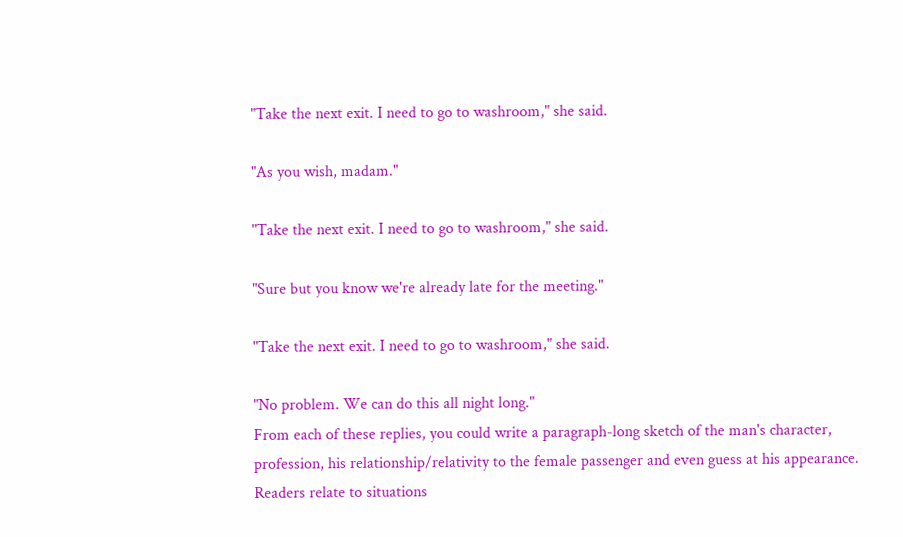"Take the next exit. I need to go to washroom," she said.

"As you wish, madam."

"Take the next exit. I need to go to washroom," she said.

"Sure but you know we're already late for the meeting."

"Take the next exit. I need to go to washroom," she said.

"No problem. We can do this all night long."
From each of these replies, you could write a paragraph-long sketch of the man's character, profession, his relationship/relativity to the female passenger and even guess at his appearance. Readers relate to situations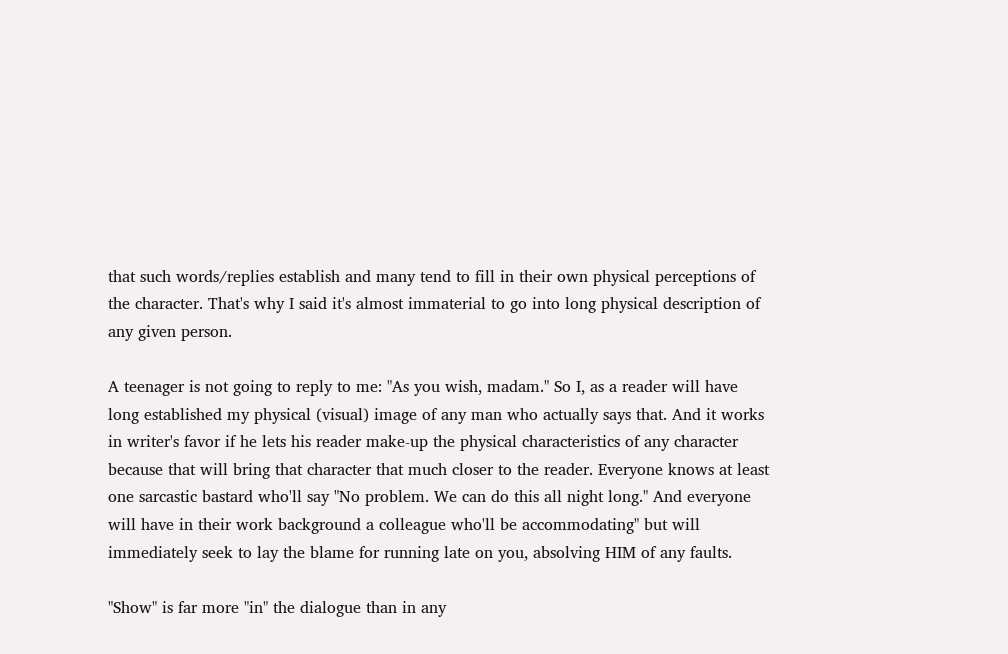that such words/replies establish and many tend to fill in their own physical perceptions of the character. That's why I said it's almost immaterial to go into long physical description of any given person.

A teenager is not going to reply to me: "As you wish, madam." So I, as a reader will have long established my physical (visual) image of any man who actually says that. And it works in writer's favor if he lets his reader make-up the physical characteristics of any character because that will bring that character that much closer to the reader. Everyone knows at least one sarcastic bastard who'll say "No problem. We can do this all night long." And everyone will have in their work background a colleague who'll be accommodating" but will immediately seek to lay the blame for running late on you, absolving HIM of any faults.

"Show" is far more "in" the dialogue than in any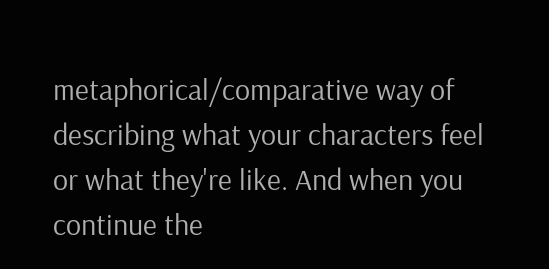metaphorical/comparative way of describing what your characters feel or what they're like. And when you continue the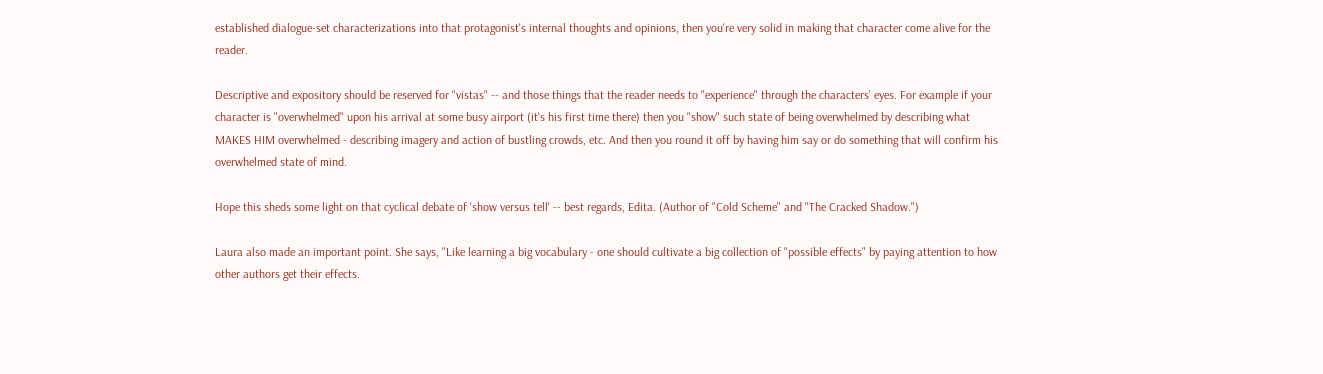established dialogue-set characterizations into that protagonist's internal thoughts and opinions, then you're very solid in making that character come alive for the reader.

Descriptive and expository should be reserved for "vistas" -- and those things that the reader needs to "experience" through the characters' eyes. For example if your character is "overwhelmed" upon his arrival at some busy airport (it's his first time there) then you "show" such state of being overwhelmed by describing what MAKES HIM overwhelmed - describing imagery and action of bustling crowds, etc. And then you round it off by having him say or do something that will confirm his overwhelmed state of mind.

Hope this sheds some light on that cyclical debate of 'show versus tell' -- best regards, Edita. (Author of "Cold Scheme" and "The Cracked Shadow.")

Laura also made an important point. She says, "Like learning a big vocabulary - one should cultivate a big collection of "possible effects" by paying attention to how other authors get their effects.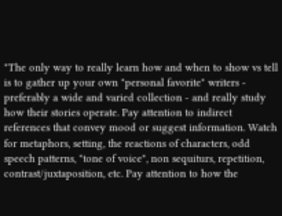"The only way to really learn how and when to show vs tell is to gather up your own "personal favorite" writers - preferably a wide and varied collection - and really study how their stories operate. Pay attention to indirect references that convey mood or suggest information. Watch for metaphors, setting, the reactions of characters, odd speech patterns, "tone of voice", non sequiturs, repetition, contrast/juxtaposition, etc. Pay attention to how the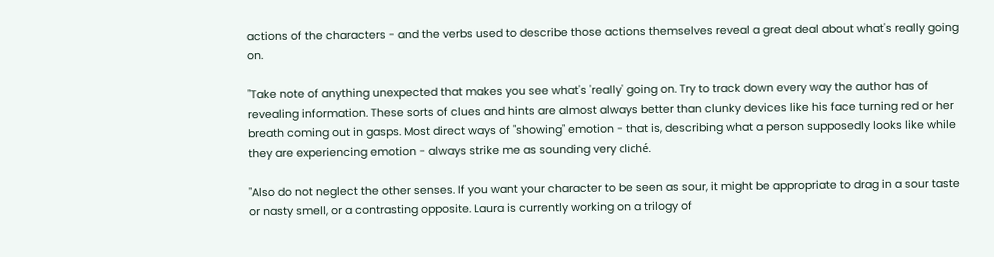actions of the characters - and the verbs used to describe those actions themselves reveal a great deal about what's really going on.

"Take note of anything unexpected that makes you see what's 'really' going on. Try to track down every way the author has of revealing information. These sorts of clues and hints are almost always better than clunky devices like his face turning red or her breath coming out in gasps. Most direct ways of "showing" emotion - that is, describing what a person supposedly looks like while they are experiencing emotion - always strike me as sounding very cliché.

"Also do not neglect the other senses. If you want your character to be seen as sour, it might be appropriate to drag in a sour taste or nasty smell, or a contrasting opposite. Laura is currently working on a trilogy of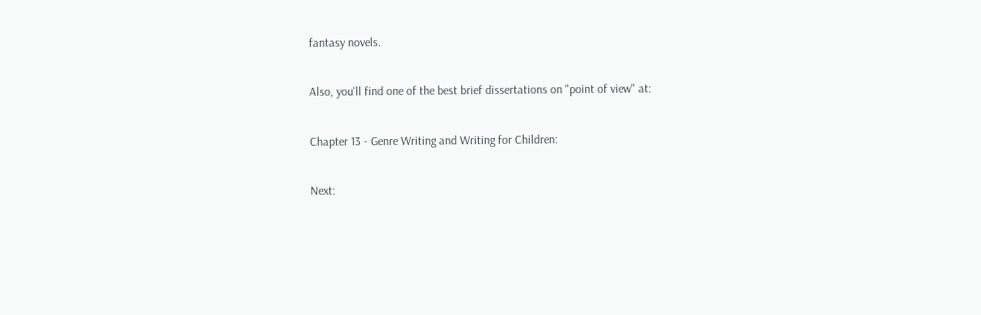fantasy novels.

Also, you'll find one of the best brief dissertations on "point of view" at:

Chapter 13 - Genre Writing and Writing for Children:

Next: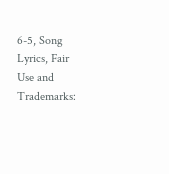6-5, Song Lyrics, Fair Use and Trademarks: